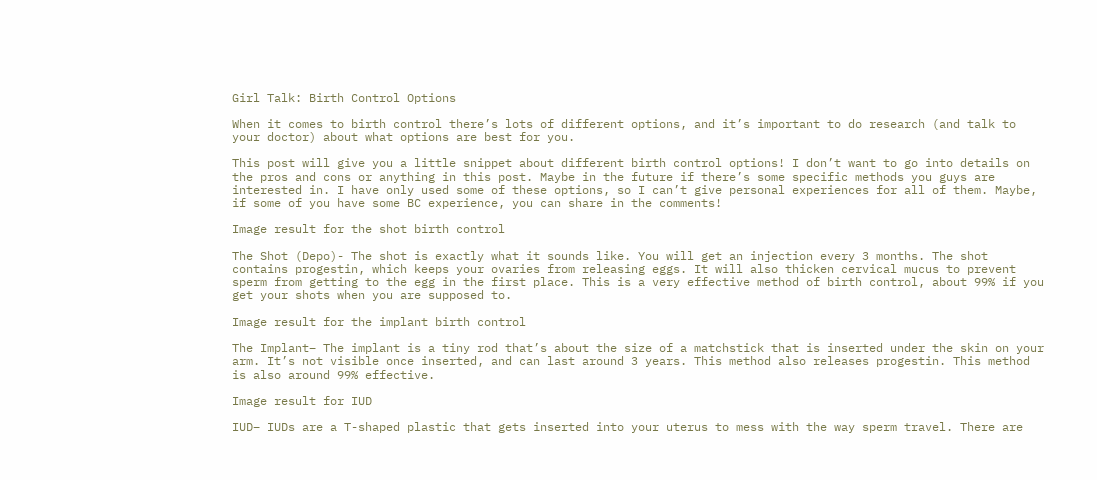Girl Talk: Birth Control Options

When it comes to birth control there’s lots of different options, and it’s important to do research (and talk to your doctor) about what options are best for you.

This post will give you a little snippet about different birth control options! I don’t want to go into details on the pros and cons or anything in this post. Maybe in the future if there’s some specific methods you guys are interested in. I have only used some of these options, so I can’t give personal experiences for all of them. Maybe, if some of you have some BC experience, you can share in the comments!

Image result for the shot birth control

The Shot (Depo)- The shot is exactly what it sounds like. You will get an injection every 3 months. The shot contains progestin, which keeps your ovaries from releasing eggs. It will also thicken cervical mucus to prevent sperm from getting to the egg in the first place. This is a very effective method of birth control, about 99% if you get your shots when you are supposed to.

Image result for the implant birth control

The Implant– The implant is a tiny rod that’s about the size of a matchstick that is inserted under the skin on your arm. It’s not visible once inserted, and can last around 3 years. This method also releases progestin. This method is also around 99% effective.

Image result for IUD

IUD– IUDs are a T-shaped plastic that gets inserted into your uterus to mess with the way sperm travel. There are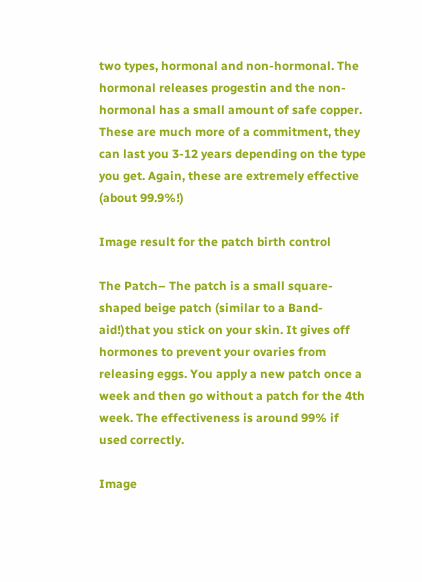two types, hormonal and non-hormonal. The hormonal releases progestin and the non-hormonal has a small amount of safe copper. These are much more of a commitment, they can last you 3-12 years depending on the type you get. Again, these are extremely effective (about 99.9%!)

Image result for the patch birth control

The Patch– The patch is a small square-shaped beige patch (similar to a Band-aid!)that you stick on your skin. It gives off hormones to prevent your ovaries from releasing eggs. You apply a new patch once a week and then go without a patch for the 4th week. The effectiveness is around 99% if used correctly.

Image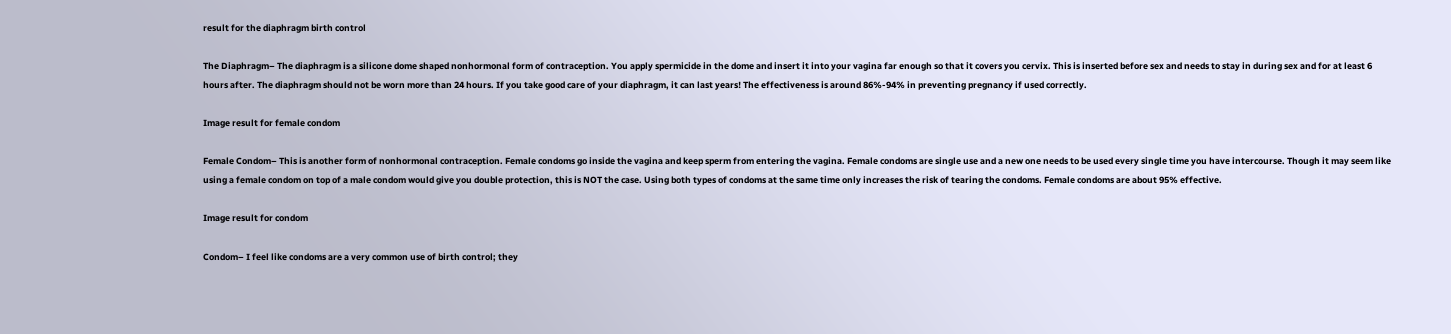result for the diaphragm birth control

The Diaphragm– The diaphragm is a silicone dome shaped nonhormonal form of contraception. You apply spermicide in the dome and insert it into your vagina far enough so that it covers you cervix. This is inserted before sex and needs to stay in during sex and for at least 6 hours after. The diaphragm should not be worn more than 24 hours. If you take good care of your diaphragm, it can last years! The effectiveness is around 86%-94% in preventing pregnancy if used correctly.

Image result for female condom

Female Condom– This is another form of nonhormonal contraception. Female condoms go inside the vagina and keep sperm from entering the vagina. Female condoms are single use and a new one needs to be used every single time you have intercourse. Though it may seem like using a female condom on top of a male condom would give you double protection, this is NOT the case. Using both types of condoms at the same time only increases the risk of tearing the condoms. Female condoms are about 95% effective.

Image result for condom

Condom– I feel like condoms are a very common use of birth control; they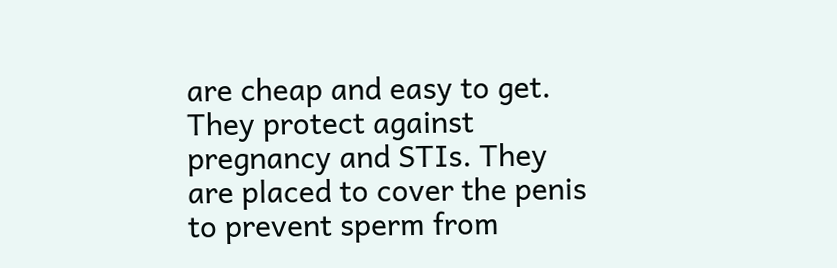are cheap and easy to get. They protect against pregnancy and STIs. They are placed to cover the penis to prevent sperm from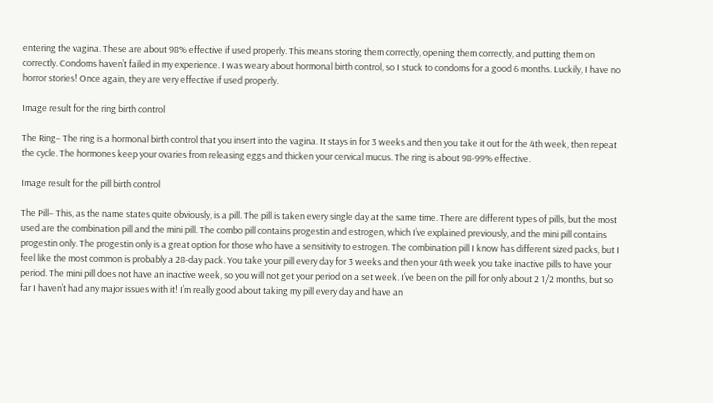entering the vagina. These are about 98% effective if used properly. This means storing them correctly, opening them correctly, and putting them on correctly. Condoms haven’t failed in my experience. I was weary about hormonal birth control, so I stuck to condoms for a good 6 months. Luckily, I have no horror stories! Once again, they are very effective if used properly.

Image result for the ring birth control

The Ring– The ring is a hormonal birth control that you insert into the vagina. It stays in for 3 weeks and then you take it out for the 4th week, then repeat the cycle. The hormones keep your ovaries from releasing eggs and thicken your cervical mucus. The ring is about 98-99% effective.

Image result for the pill birth control

The Pill– This, as the name states quite obviously, is a pill. The pill is taken every single day at the same time. There are different types of pills, but the most used are the combination pill and the mini pill. The combo pill contains progestin and estrogen, which I’ve explained previously, and the mini pill contains progestin only. The progestin only is a great option for those who have a sensitivity to estrogen. The combination pill I know has different sized packs, but I feel like the most common is probably a 28-day pack. You take your pill every day for 3 weeks and then your 4th week you take inactive pills to have your period. The mini pill does not have an inactive week, so you will not get your period on a set week. I’ve been on the pill for only about 2 1/2 months, but so far I haven’t had any major issues with it! I’m really good about taking my pill every day and have an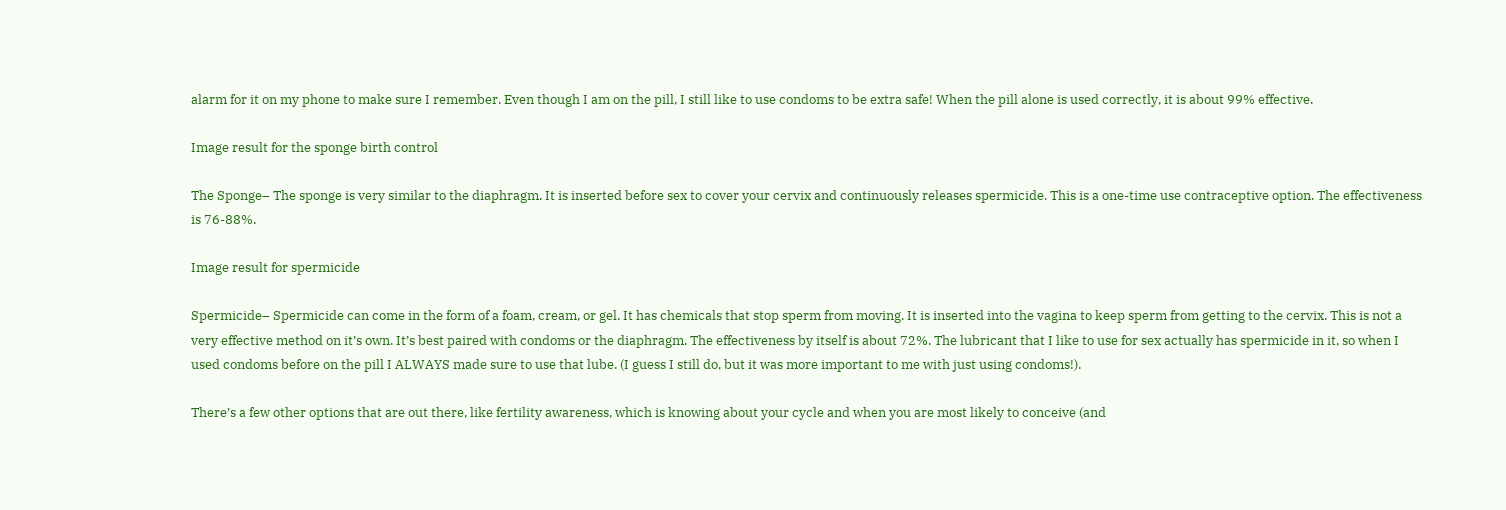alarm for it on my phone to make sure I remember. Even though I am on the pill, I still like to use condoms to be extra safe! When the pill alone is used correctly, it is about 99% effective.

Image result for the sponge birth control

The Sponge– The sponge is very similar to the diaphragm. It is inserted before sex to cover your cervix and continuously releases spermicide. This is a one-time use contraceptive option. The effectiveness is 76-88%.

Image result for spermicide

Spermicide– Spermicide can come in the form of a foam, cream, or gel. It has chemicals that stop sperm from moving. It is inserted into the vagina to keep sperm from getting to the cervix. This is not a very effective method on it’s own. It’s best paired with condoms or the diaphragm. The effectiveness by itself is about 72%. The lubricant that I like to use for sex actually has spermicide in it, so when I used condoms before on the pill I ALWAYS made sure to use that lube. (I guess I still do, but it was more important to me with just using condoms!).

There’s a few other options that are out there, like fertility awareness, which is knowing about your cycle and when you are most likely to conceive (and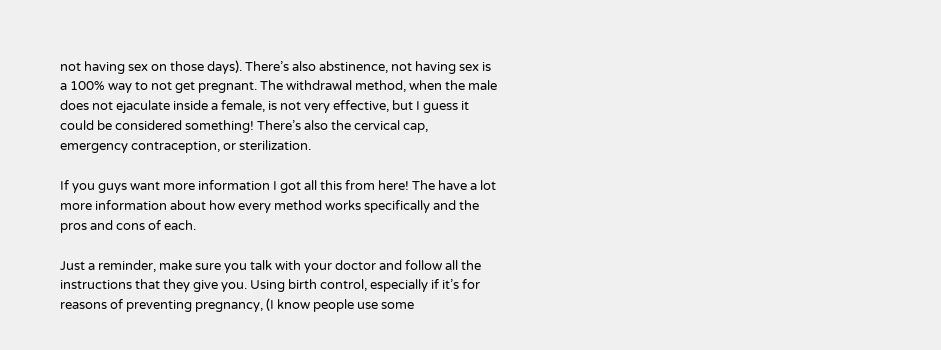not having sex on those days). There’s also abstinence, not having sex is a 100% way to not get pregnant. The withdrawal method, when the male does not ejaculate inside a female, is not very effective, but I guess it could be considered something! There’s also the cervical cap, emergency contraception, or sterilization.

If you guys want more information I got all this from here! The have a lot more information about how every method works specifically and the pros and cons of each.

Just a reminder, make sure you talk with your doctor and follow all the instructions that they give you. Using birth control, especially if it’s for reasons of preventing pregnancy, (I know people use some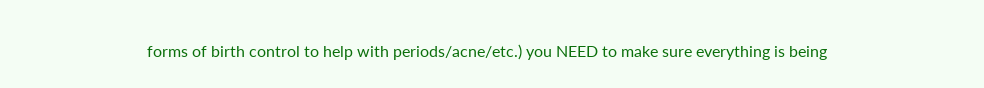forms of birth control to help with periods/acne/etc.) you NEED to make sure everything is being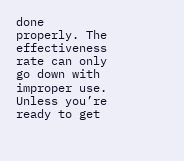done properly. The effectiveness rate can only go down with improper use. Unless you’re ready to get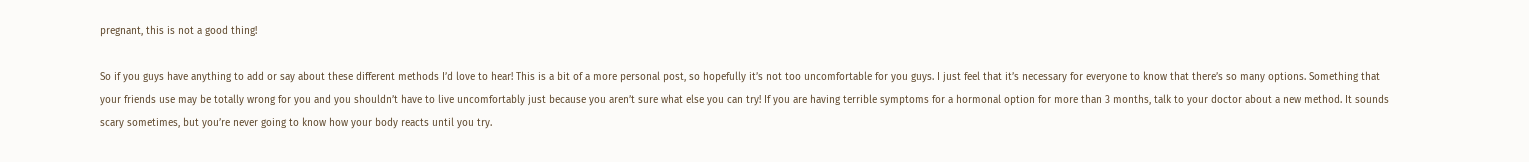pregnant, this is not a good thing!

So if you guys have anything to add or say about these different methods I’d love to hear! This is a bit of a more personal post, so hopefully it’s not too uncomfortable for you guys. I just feel that it’s necessary for everyone to know that there’s so many options. Something that your friends use may be totally wrong for you and you shouldn’t have to live uncomfortably just because you aren’t sure what else you can try! If you are having terrible symptoms for a hormonal option for more than 3 months, talk to your doctor about a new method. It sounds scary sometimes, but you’re never going to know how your body reacts until you try.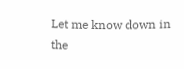Let me know down in the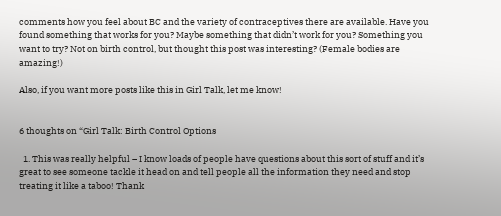comments how you feel about BC and the variety of contraceptives there are available. Have you found something that works for you? Maybe something that didn’t work for you? Something you want to try? Not on birth control, but thought this post was interesting? (Female bodies are amazing!)

Also, if you want more posts like this in Girl Talk, let me know!


6 thoughts on “Girl Talk: Birth Control Options

  1. This was really helpful – I know loads of people have questions about this sort of stuff and it’s great to see someone tackle it head on and tell people all the information they need and stop treating it like a taboo! Thank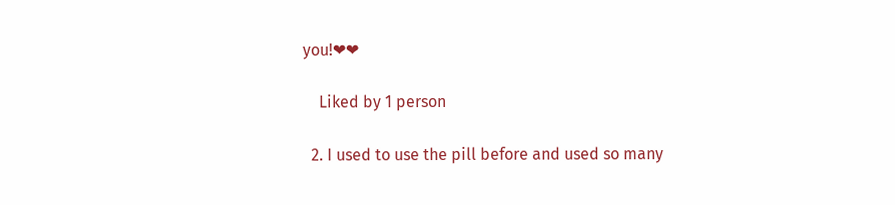you!❤❤

    Liked by 1 person

  2. I used to use the pill before and used so many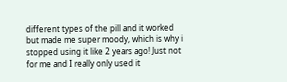different types of the pill and it worked but made me super moody, which is why i stopped using it like 2 years ago! Just not for me and I really only used it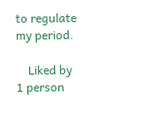to regulate my period.

    Liked by 1 person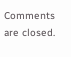Comments are closed.